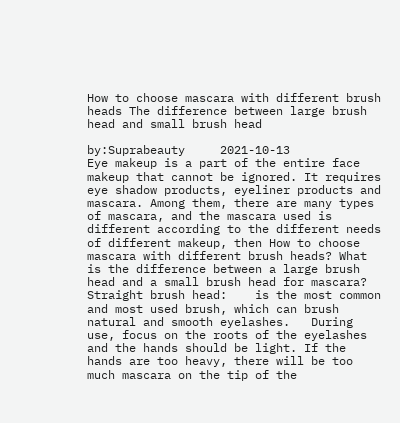How to choose mascara with different brush heads The difference between large brush head and small brush head

by:Suprabeauty     2021-10-13
Eye makeup is a part of the entire face makeup that cannot be ignored. It requires eye shadow products, eyeliner products and mascara. Among them, there are many types of mascara, and the mascara used is different according to the different needs of different makeup, then How to choose mascara with different brush heads? What is the difference between a large brush head and a small brush head for mascara?  Straight brush head:    is the most common and most used brush, which can brush natural and smooth eyelashes.   During use, focus on the roots of the eyelashes and the hands should be light. If the hands are too heavy, there will be too much mascara on the tip of the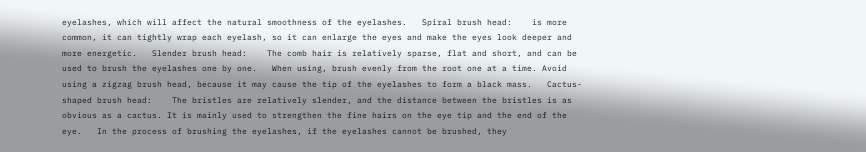eyelashes, which will affect the natural smoothness of the eyelashes.   Spiral brush head:    is more common, it can tightly wrap each eyelash, so it can enlarge the eyes and make the eyes look deeper and more energetic.   Slender brush head:    The comb hair is relatively sparse, flat and short, and can be used to brush the eyelashes one by one.   When using, brush evenly from the root one at a time. Avoid using a zigzag brush head, because it may cause the tip of the eyelashes to form a black mass.   Cactus-shaped brush head:    The bristles are relatively slender, and the distance between the bristles is as obvious as a cactus. It is mainly used to strengthen the fine hairs on the eye tip and the end of the eye.   In the process of brushing the eyelashes, if the eyelashes cannot be brushed, they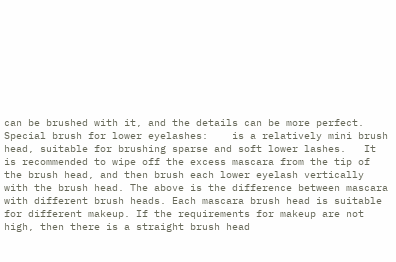can be brushed with it, and the details can be more perfect.   Special brush for lower eyelashes:    is a relatively mini brush head, suitable for brushing sparse and soft lower lashes.   It is recommended to wipe off the excess mascara from the tip of the brush head, and then brush each lower eyelash vertically with the brush head. The above is the difference between mascara with different brush heads. Each mascara brush head is suitable for different makeup. If the requirements for makeup are not high, then there is a straight brush head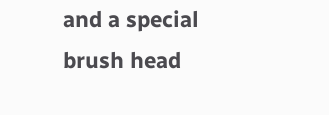and a special brush head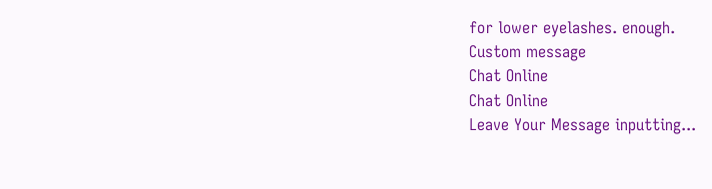for lower eyelashes. enough.
Custom message
Chat Online
Chat Online
Leave Your Message inputting...